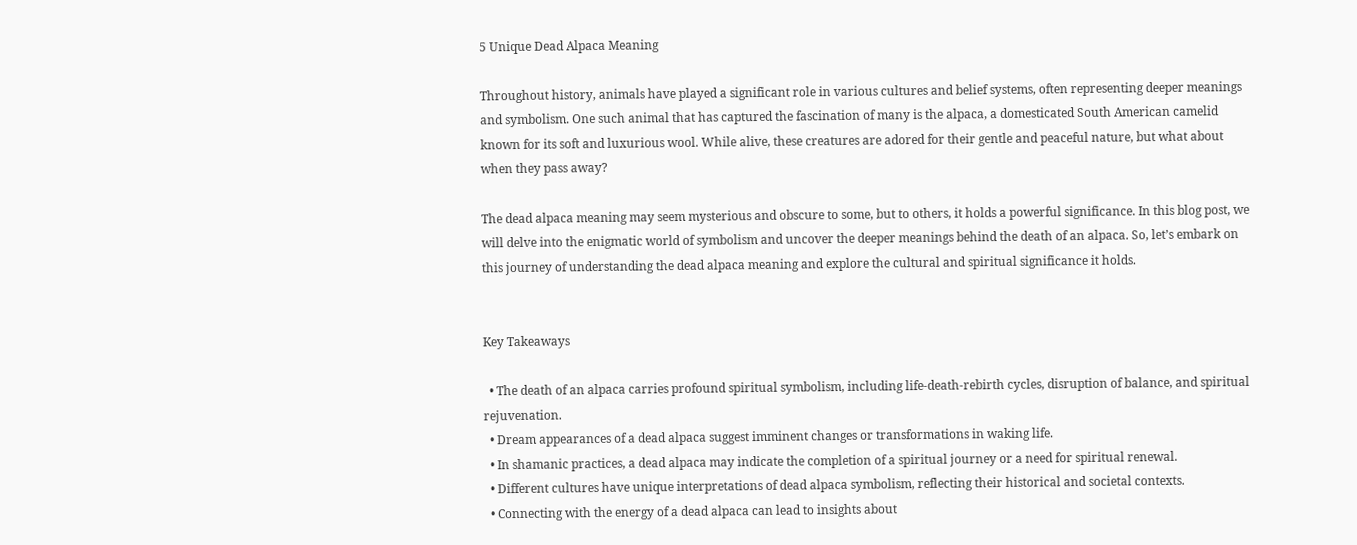5 Unique Dead Alpaca Meaning

Throughout history, animals have played a significant role in various cultures and belief systems, often representing deeper meanings and symbolism. One such animal that has captured the fascination of many is the alpaca, a domesticated South American camelid known for its soft and luxurious wool. While alive, these creatures are adored for their gentle and peaceful nature, but what about when they pass away?

The dead alpaca meaning may seem mysterious and obscure to some, but to others, it holds a powerful significance. In this blog post, we will delve into the enigmatic world of symbolism and uncover the deeper meanings behind the death of an alpaca. So, let’s embark on this journey of understanding the dead alpaca meaning and explore the cultural and spiritual significance it holds.


Key Takeaways

  • The death of an alpaca carries profound spiritual symbolism, including life-death-rebirth cycles, disruption of balance, and spiritual rejuvenation.
  • Dream appearances of a dead alpaca suggest imminent changes or transformations in waking life.
  • In shamanic practices, a dead alpaca may indicate the completion of a spiritual journey or a need for spiritual renewal.
  • Different cultures have unique interpretations of dead alpaca symbolism, reflecting their historical and societal contexts.
  • Connecting with the energy of a dead alpaca can lead to insights about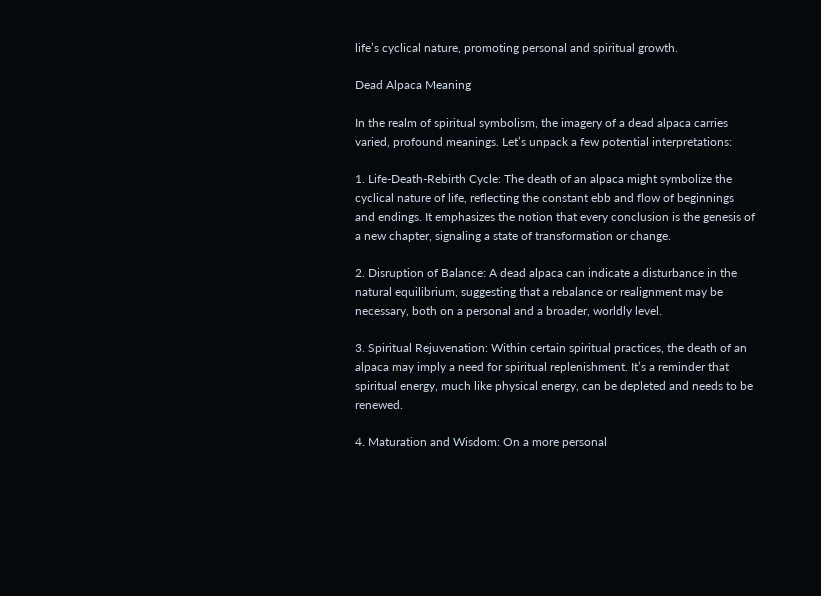life’s cyclical nature, promoting personal and spiritual growth.

Dead Alpaca Meaning

In the realm of spiritual symbolism, the imagery of a dead alpaca carries varied, profound meanings. Let’s unpack a few potential interpretations:

1. Life-Death-Rebirth Cycle: The death of an alpaca might symbolize the cyclical nature of life, reflecting the constant ebb and flow of beginnings and endings. It emphasizes the notion that every conclusion is the genesis of a new chapter, signaling a state of transformation or change.

2. Disruption of Balance: A dead alpaca can indicate a disturbance in the natural equilibrium, suggesting that a rebalance or realignment may be necessary, both on a personal and a broader, worldly level.

3. Spiritual Rejuvenation: Within certain spiritual practices, the death of an alpaca may imply a need for spiritual replenishment. It’s a reminder that spiritual energy, much like physical energy, can be depleted and needs to be renewed.

4. Maturation and Wisdom: On a more personal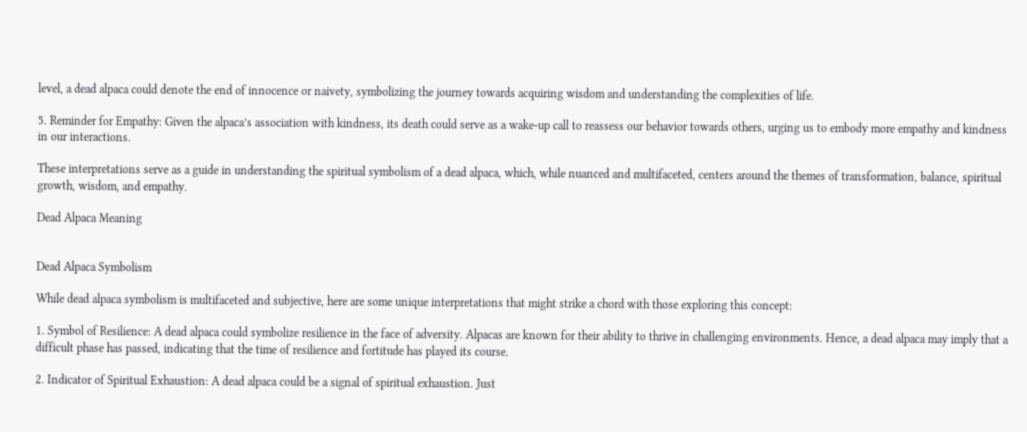level, a dead alpaca could denote the end of innocence or naivety, symbolizing the journey towards acquiring wisdom and understanding the complexities of life.

5. Reminder for Empathy: Given the alpaca’s association with kindness, its death could serve as a wake-up call to reassess our behavior towards others, urging us to embody more empathy and kindness in our interactions.

These interpretations serve as a guide in understanding the spiritual symbolism of a dead alpaca, which, while nuanced and multifaceted, centers around the themes of transformation, balance, spiritual growth, wisdom, and empathy.

Dead Alpaca Meaning


Dead Alpaca Symbolism

While dead alpaca symbolism is multifaceted and subjective, here are some unique interpretations that might strike a chord with those exploring this concept:

1. Symbol of Resilience: A dead alpaca could symbolize resilience in the face of adversity. Alpacas are known for their ability to thrive in challenging environments. Hence, a dead alpaca may imply that a difficult phase has passed, indicating that the time of resilience and fortitude has played its course.

2. Indicator of Spiritual Exhaustion: A dead alpaca could be a signal of spiritual exhaustion. Just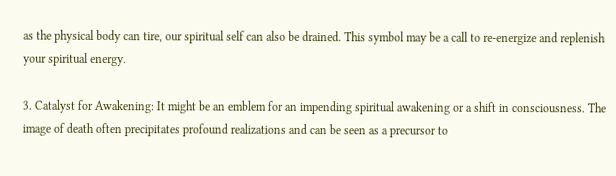as the physical body can tire, our spiritual self can also be drained. This symbol may be a call to re-energize and replenish your spiritual energy.

3. Catalyst for Awakening: It might be an emblem for an impending spiritual awakening or a shift in consciousness. The image of death often precipitates profound realizations and can be seen as a precursor to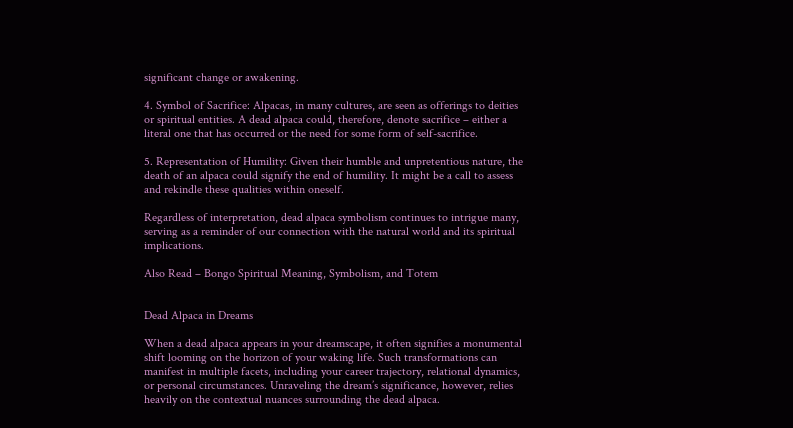significant change or awakening.

4. Symbol of Sacrifice: Alpacas, in many cultures, are seen as offerings to deities or spiritual entities. A dead alpaca could, therefore, denote sacrifice – either a literal one that has occurred or the need for some form of self-sacrifice.

5. Representation of Humility: Given their humble and unpretentious nature, the death of an alpaca could signify the end of humility. It might be a call to assess and rekindle these qualities within oneself.

Regardless of interpretation, dead alpaca symbolism continues to intrigue many, serving as a reminder of our connection with the natural world and its spiritual implications.

Also Read – Bongo Spiritual Meaning, Symbolism, and Totem


Dead Alpaca in Dreams

When a dead alpaca appears in your dreamscape, it often signifies a monumental shift looming on the horizon of your waking life. Such transformations can manifest in multiple facets, including your career trajectory, relational dynamics, or personal circumstances. Unraveling the dream’s significance, however, relies heavily on the contextual nuances surrounding the dead alpaca.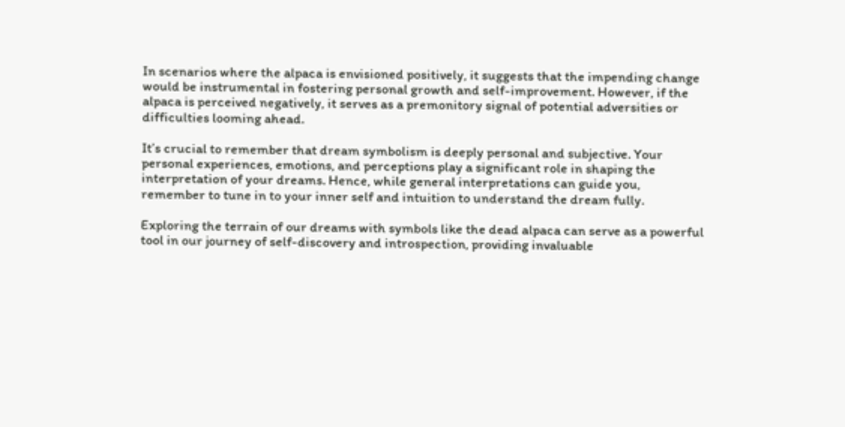In scenarios where the alpaca is envisioned positively, it suggests that the impending change would be instrumental in fostering personal growth and self-improvement. However, if the alpaca is perceived negatively, it serves as a premonitory signal of potential adversities or difficulties looming ahead.

It’s crucial to remember that dream symbolism is deeply personal and subjective. Your personal experiences, emotions, and perceptions play a significant role in shaping the interpretation of your dreams. Hence, while general interpretations can guide you, remember to tune in to your inner self and intuition to understand the dream fully.

Exploring the terrain of our dreams with symbols like the dead alpaca can serve as a powerful tool in our journey of self-discovery and introspection, providing invaluable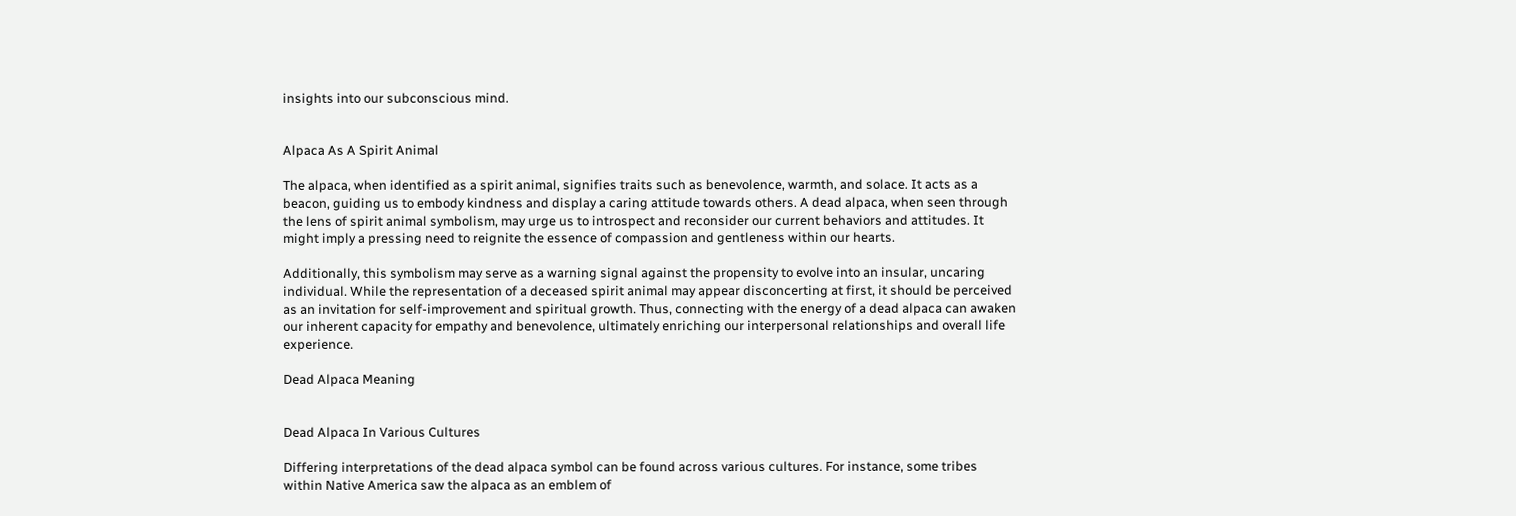insights into our subconscious mind.


Alpaca As A Spirit Animal

The alpaca, when identified as a spirit animal, signifies traits such as benevolence, warmth, and solace. It acts as a beacon, guiding us to embody kindness and display a caring attitude towards others. A dead alpaca, when seen through the lens of spirit animal symbolism, may urge us to introspect and reconsider our current behaviors and attitudes. It might imply a pressing need to reignite the essence of compassion and gentleness within our hearts.

Additionally, this symbolism may serve as a warning signal against the propensity to evolve into an insular, uncaring individual. While the representation of a deceased spirit animal may appear disconcerting at first, it should be perceived as an invitation for self-improvement and spiritual growth. Thus, connecting with the energy of a dead alpaca can awaken our inherent capacity for empathy and benevolence, ultimately enriching our interpersonal relationships and overall life experience.

Dead Alpaca Meaning


Dead Alpaca In Various Cultures

Differing interpretations of the dead alpaca symbol can be found across various cultures. For instance, some tribes within Native America saw the alpaca as an emblem of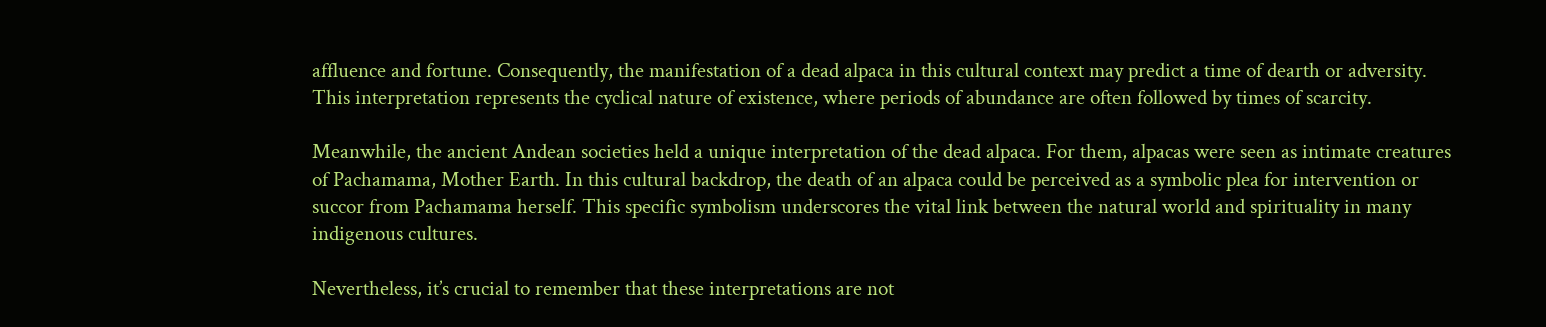affluence and fortune. Consequently, the manifestation of a dead alpaca in this cultural context may predict a time of dearth or adversity. This interpretation represents the cyclical nature of existence, where periods of abundance are often followed by times of scarcity.

Meanwhile, the ancient Andean societies held a unique interpretation of the dead alpaca. For them, alpacas were seen as intimate creatures of Pachamama, Mother Earth. In this cultural backdrop, the death of an alpaca could be perceived as a symbolic plea for intervention or succor from Pachamama herself. This specific symbolism underscores the vital link between the natural world and spirituality in many indigenous cultures.

Nevertheless, it’s crucial to remember that these interpretations are not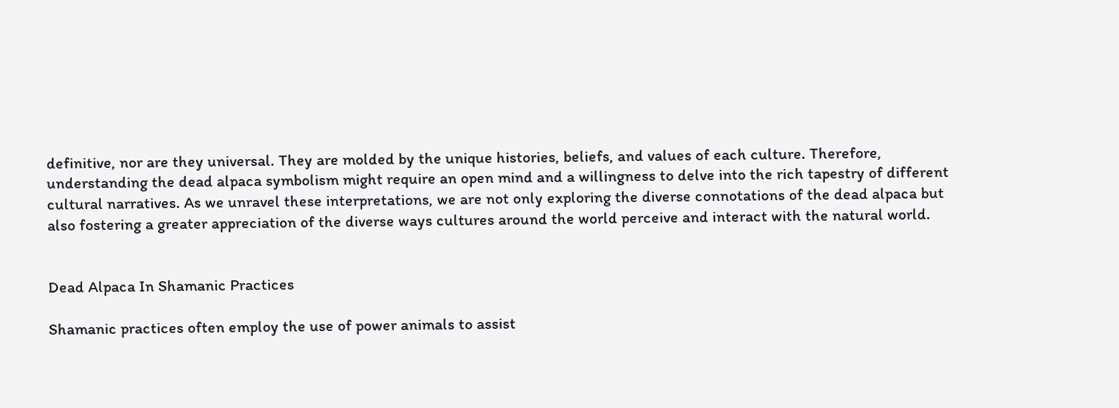definitive, nor are they universal. They are molded by the unique histories, beliefs, and values of each culture. Therefore, understanding the dead alpaca symbolism might require an open mind and a willingness to delve into the rich tapestry of different cultural narratives. As we unravel these interpretations, we are not only exploring the diverse connotations of the dead alpaca but also fostering a greater appreciation of the diverse ways cultures around the world perceive and interact with the natural world.


Dead Alpaca In Shamanic Practices

Shamanic practices often employ the use of power animals to assist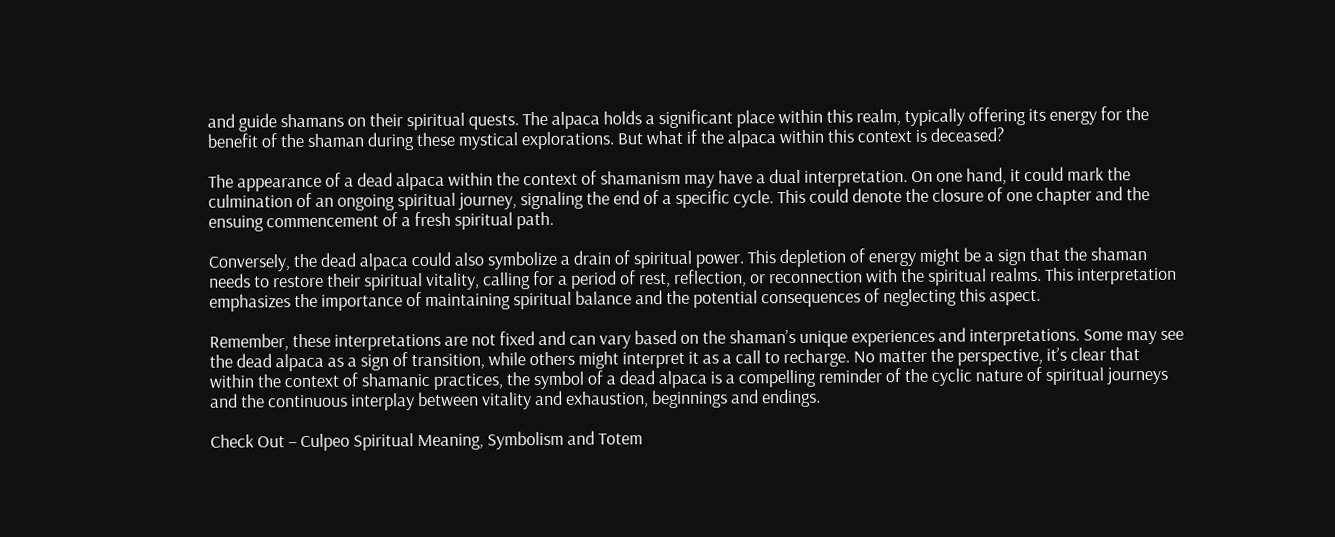and guide shamans on their spiritual quests. The alpaca holds a significant place within this realm, typically offering its energy for the benefit of the shaman during these mystical explorations. But what if the alpaca within this context is deceased?

The appearance of a dead alpaca within the context of shamanism may have a dual interpretation. On one hand, it could mark the culmination of an ongoing spiritual journey, signaling the end of a specific cycle. This could denote the closure of one chapter and the ensuing commencement of a fresh spiritual path.

Conversely, the dead alpaca could also symbolize a drain of spiritual power. This depletion of energy might be a sign that the shaman needs to restore their spiritual vitality, calling for a period of rest, reflection, or reconnection with the spiritual realms. This interpretation emphasizes the importance of maintaining spiritual balance and the potential consequences of neglecting this aspect.

Remember, these interpretations are not fixed and can vary based on the shaman’s unique experiences and interpretations. Some may see the dead alpaca as a sign of transition, while others might interpret it as a call to recharge. No matter the perspective, it’s clear that within the context of shamanic practices, the symbol of a dead alpaca is a compelling reminder of the cyclic nature of spiritual journeys and the continuous interplay between vitality and exhaustion, beginnings and endings.

Check Out – Culpeo Spiritual Meaning, Symbolism and Totem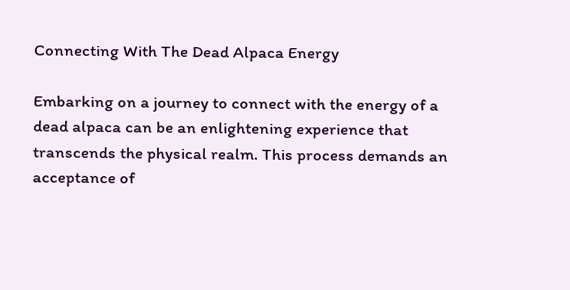Connecting With The Dead Alpaca Energy

Embarking on a journey to connect with the energy of a dead alpaca can be an enlightening experience that transcends the physical realm. This process demands an acceptance of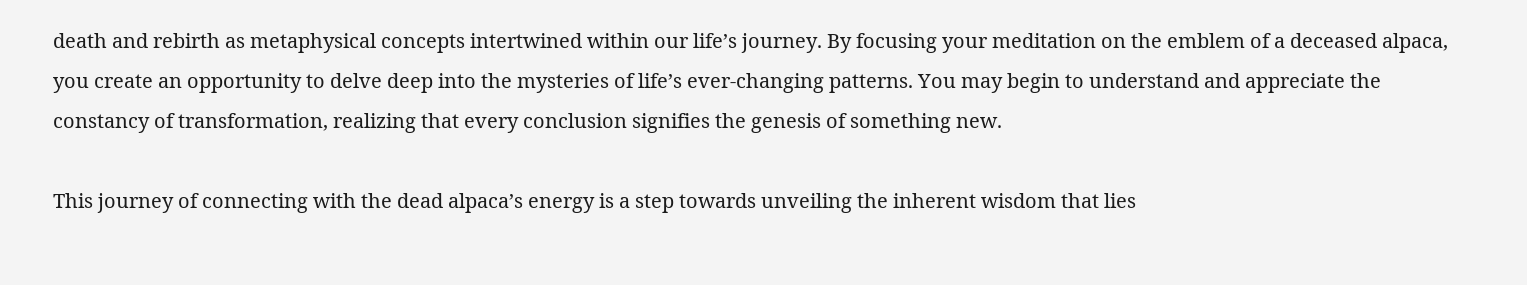death and rebirth as metaphysical concepts intertwined within our life’s journey. By focusing your meditation on the emblem of a deceased alpaca, you create an opportunity to delve deep into the mysteries of life’s ever-changing patterns. You may begin to understand and appreciate the constancy of transformation, realizing that every conclusion signifies the genesis of something new.

This journey of connecting with the dead alpaca’s energy is a step towards unveiling the inherent wisdom that lies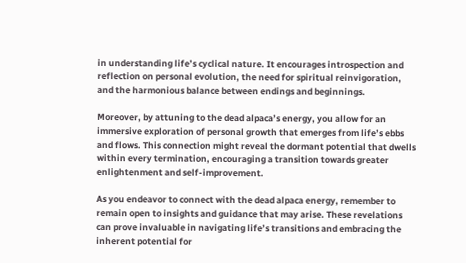in understanding life’s cyclical nature. It encourages introspection and reflection on personal evolution, the need for spiritual reinvigoration, and the harmonious balance between endings and beginnings.

Moreover, by attuning to the dead alpaca’s energy, you allow for an immersive exploration of personal growth that emerges from life’s ebbs and flows. This connection might reveal the dormant potential that dwells within every termination, encouraging a transition towards greater enlightenment and self-improvement.

As you endeavor to connect with the dead alpaca energy, remember to remain open to insights and guidance that may arise. These revelations can prove invaluable in navigating life’s transitions and embracing the inherent potential for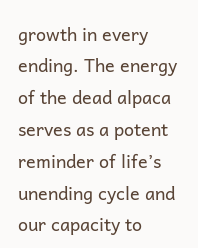growth in every ending. The energy of the dead alpaca serves as a potent reminder of life’s unending cycle and our capacity to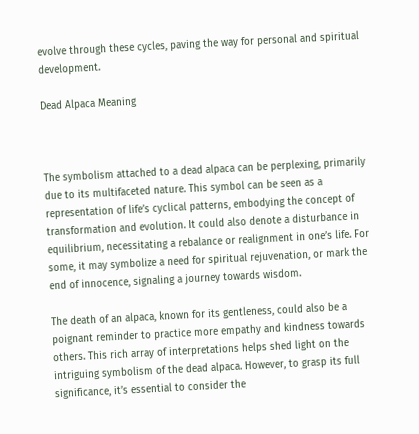evolve through these cycles, paving the way for personal and spiritual development.

Dead Alpaca Meaning



The symbolism attached to a dead alpaca can be perplexing, primarily due to its multifaceted nature. This symbol can be seen as a representation of life’s cyclical patterns, embodying the concept of transformation and evolution. It could also denote a disturbance in equilibrium, necessitating a rebalance or realignment in one’s life. For some, it may symbolize a need for spiritual rejuvenation, or mark the end of innocence, signaling a journey towards wisdom.

The death of an alpaca, known for its gentleness, could also be a poignant reminder to practice more empathy and kindness towards others. This rich array of interpretations helps shed light on the intriguing symbolism of the dead alpaca. However, to grasp its full significance, it’s essential to consider the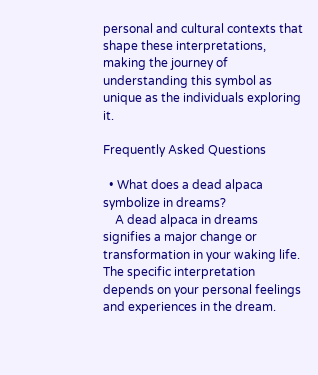personal and cultural contexts that shape these interpretations, making the journey of understanding this symbol as unique as the individuals exploring it.

Frequently Asked Questions

  • What does a dead alpaca symbolize in dreams?
    A dead alpaca in dreams signifies a major change or transformation in your waking life. The specific interpretation depends on your personal feelings and experiences in the dream.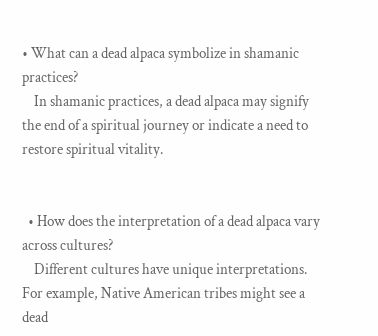• What can a dead alpaca symbolize in shamanic practices?
    In shamanic practices, a dead alpaca may signify the end of a spiritual journey or indicate a need to restore spiritual vitality.


  • How does the interpretation of a dead alpaca vary across cultures?
    Different cultures have unique interpretations. For example, Native American tribes might see a dead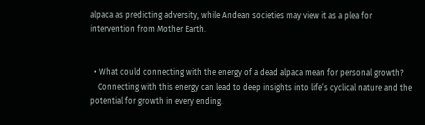alpaca as predicting adversity, while Andean societies may view it as a plea for intervention from Mother Earth.


  • What could connecting with the energy of a dead alpaca mean for personal growth?
    Connecting with this energy can lead to deep insights into life’s cyclical nature and the potential for growth in every ending.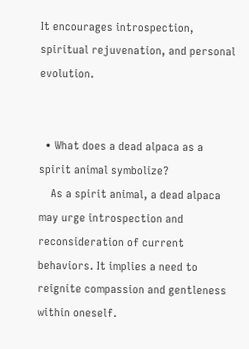It encourages introspection, spiritual rejuvenation, and personal evolution.


  • What does a dead alpaca as a spirit animal symbolize?
    As a spirit animal, a dead alpaca may urge introspection and reconsideration of current behaviors. It implies a need to reignite compassion and gentleness within oneself.